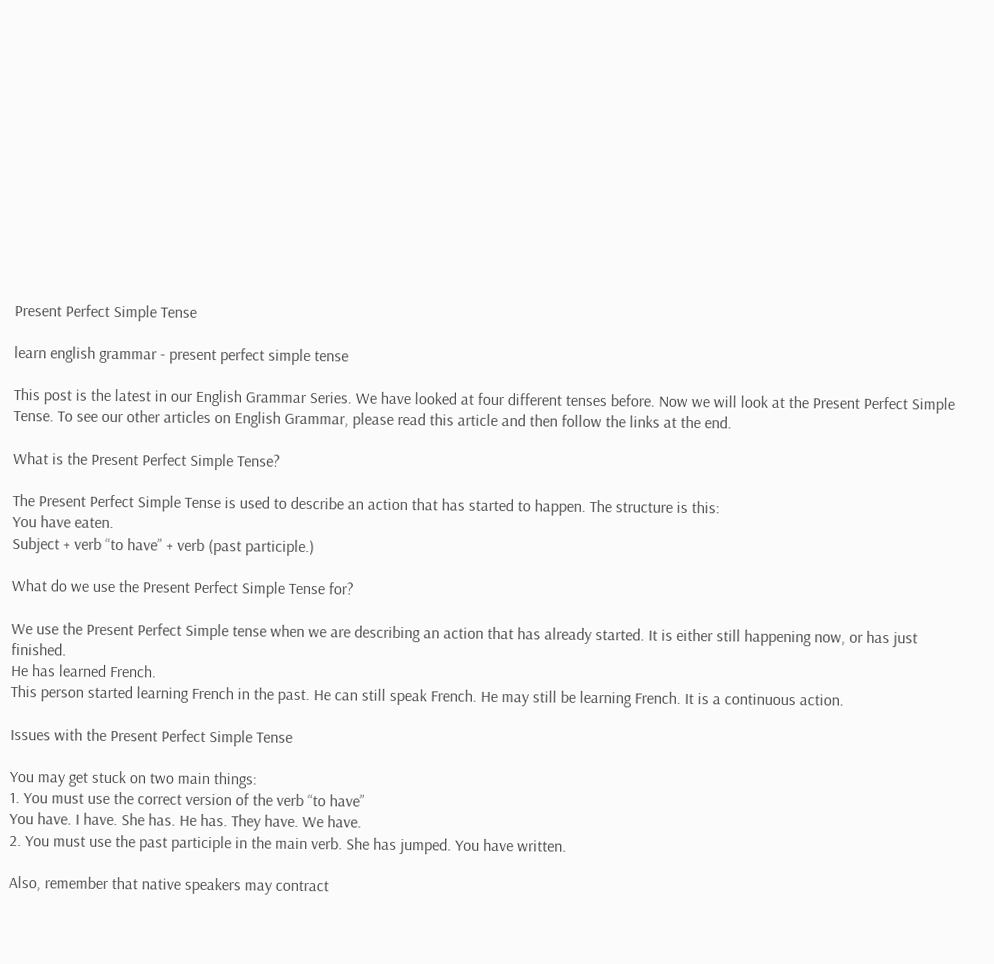Present Perfect Simple Tense

learn english grammar - present perfect simple tense

This post is the latest in our English Grammar Series. We have looked at four different tenses before. Now we will look at the Present Perfect Simple Tense. To see our other articles on English Grammar, please read this article and then follow the links at the end.

What is the Present Perfect Simple Tense?

The Present Perfect Simple Tense is used to describe an action that has started to happen. The structure is this:
You have eaten.
Subject + verb “to have” + verb (past participle.)

What do we use the Present Perfect Simple Tense for?

We use the Present Perfect Simple tense when we are describing an action that has already started. It is either still happening now, or has just finished.
He has learned French.
This person started learning French in the past. He can still speak French. He may still be learning French. It is a continuous action.

Issues with the Present Perfect Simple Tense

You may get stuck on two main things:
1. You must use the correct version of the verb “to have”
You have. I have. She has. He has. They have. We have.
2. You must use the past participle in the main verb. She has jumped. You have written.

Also, remember that native speakers may contract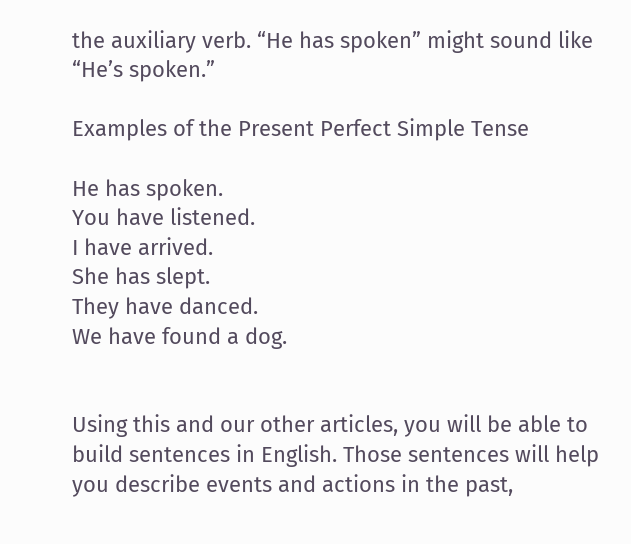the auxiliary verb. “He has spoken” might sound like “He’s spoken.”

Examples of the Present Perfect Simple Tense

He has spoken.
You have listened.
I have arrived.
She has slept.
They have danced.
We have found a dog.


Using this and our other articles, you will be able to build sentences in English. Those sentences will help you describe events and actions in the past,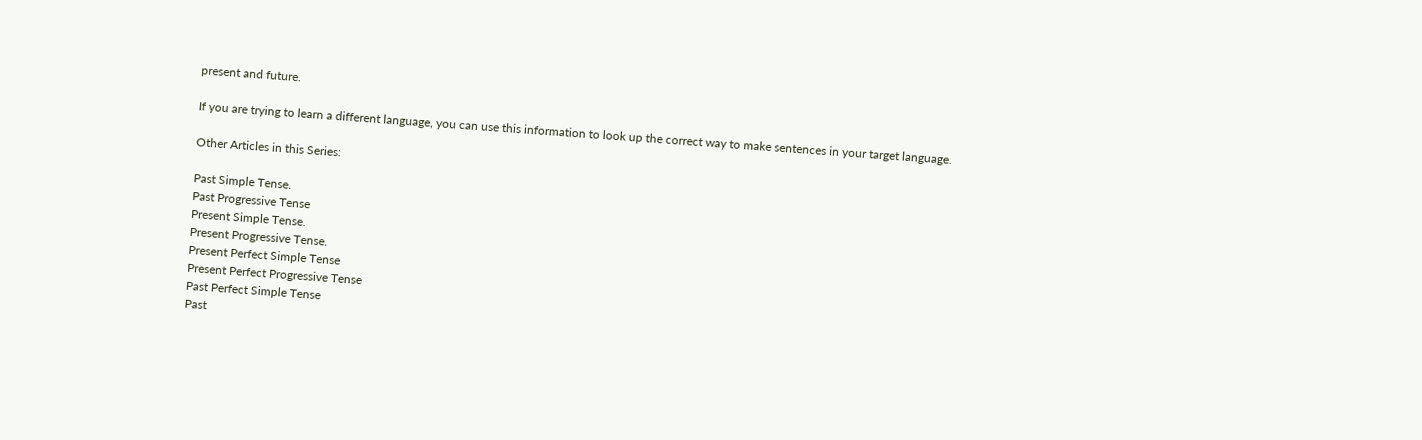present and future.

If you are trying to learn a different language, you can use this information to look up the correct way to make sentences in your target language.

Other Articles in this Series:

Past Simple Tense.
Past Progressive Tense
Present Simple Tense.
Present Progressive Tense.
Present Perfect Simple Tense
Present Perfect Progressive Tense
Past Perfect Simple Tense
Past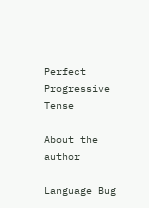Perfect Progressive Tense

About the author

Language Bug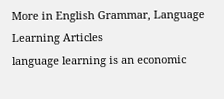More in English Grammar, Language Learning Articles
language learning is an economic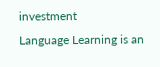investment
Language Learning is an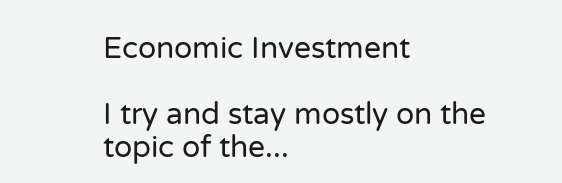Economic Investment

I try and stay mostly on the topic of the...